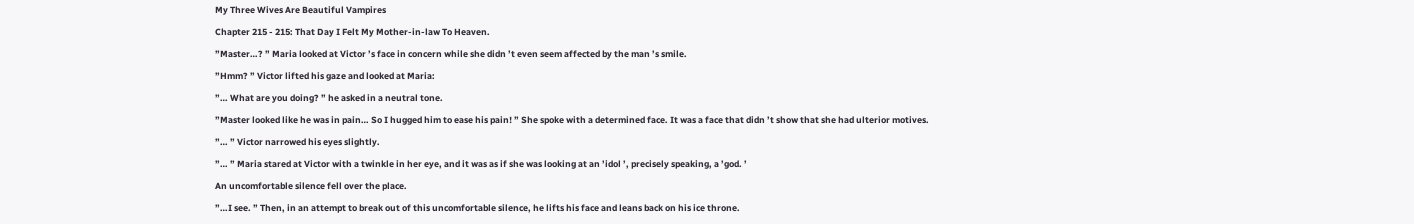My Three Wives Are Beautiful Vampires

Chapter 215 - 215: That Day I Felt My Mother-in-law To Heaven.

”Master…? ” Maria looked at Victor ’s face in concern while she didn ’t even seem affected by the man ’s smile.

”Hmm? ” Victor lifted his gaze and looked at Maria:

”… What are you doing? ” he asked in a neutral tone.

”Master looked like he was in pain… So I hugged him to ease his pain! ” She spoke with a determined face. It was a face that didn ’t show that she had ulterior motives.

”… ” Victor narrowed his eyes slightly.

”… ” Maria stared at Victor with a twinkle in her eye, and it was as if she was looking at an ’idol ’, precisely speaking, a ’god. ’

An uncomfortable silence fell over the place.

”…I see. ” Then, in an attempt to break out of this uncomfortable silence, he lifts his face and leans back on his ice throne.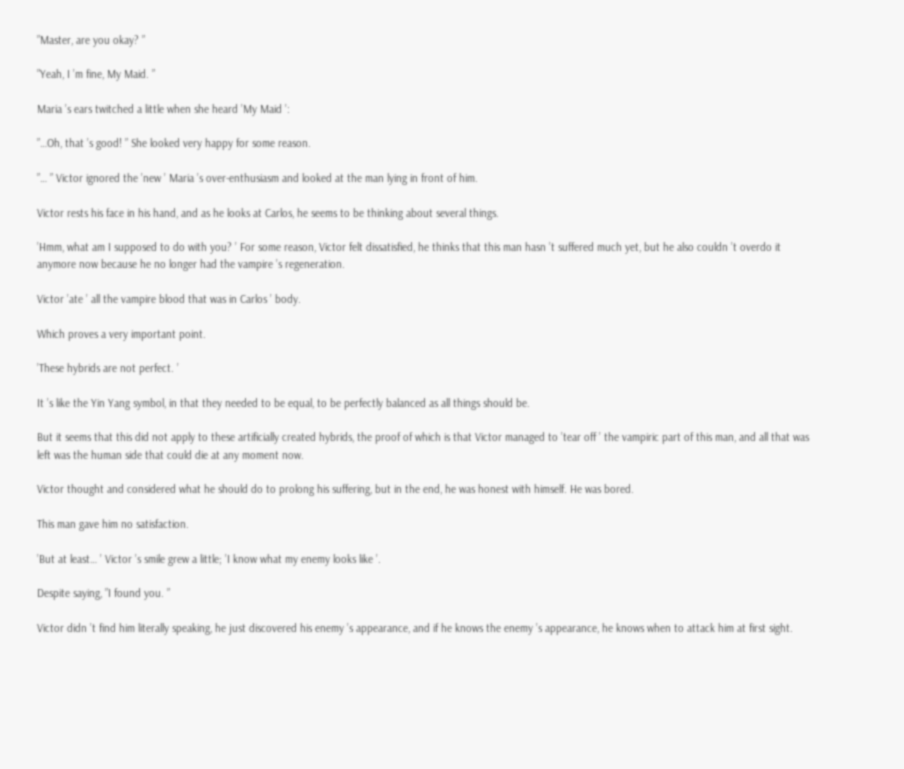”Master, are you okay? ”

”Yeah, I ’m fine, My Maid. ”

Maria ’s ears twitched a little when she heard ’My Maid ’:

”…Oh, that ’s good! ” She looked very happy for some reason.

”… ” Victor ignored the ’new ’ Maria ’s over-enthusiasm and looked at the man lying in front of him.

Victor rests his face in his hand, and as he looks at Carlos, he seems to be thinking about several things.

’Hmm, what am I supposed to do with you? ’ For some reason, Victor felt dissatisfied, he thinks that this man hasn ’t suffered much yet, but he also couldn ’t overdo it anymore now because he no longer had the vampire ’s regeneration.

Victor ’ate ’ all the vampire blood that was in Carlos ’ body.

Which proves a very important point.

’These hybrids are not perfect. ’

It ’s like the Yin Yang symbol, in that they needed to be equal, to be perfectly balanced as all things should be.

But it seems that this did not apply to these artificially created hybrids, the proof of which is that Victor managed to ’tear off ’ the vampiric part of this man, and all that was left was the human side that could die at any moment now.

Victor thought and considered what he should do to prolong his suffering, but in the end, he was honest with himself. He was bored.

This man gave him no satisfaction.

’But at least… ’ Victor ’s smile grew a little; ’I know what my enemy looks like ’.

Despite saying, ”I found you. ”

Victor didn ’t find him literally speaking, he just discovered his enemy ’s appearance, and if he knows the enemy ’s appearance, he knows when to attack him at first sight.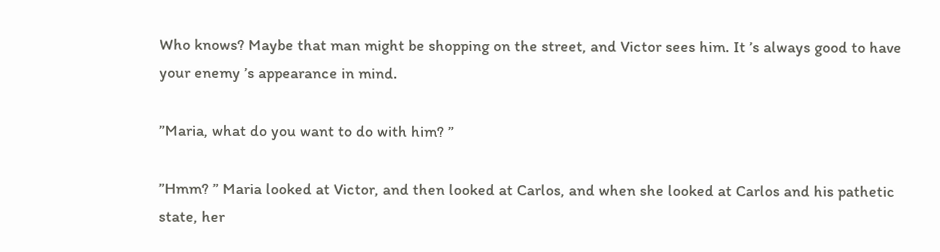Who knows? Maybe that man might be shopping on the street, and Victor sees him. It ’s always good to have your enemy ’s appearance in mind.

”Maria, what do you want to do with him? ”

”Hmm? ” Maria looked at Victor, and then looked at Carlos, and when she looked at Carlos and his pathetic state, her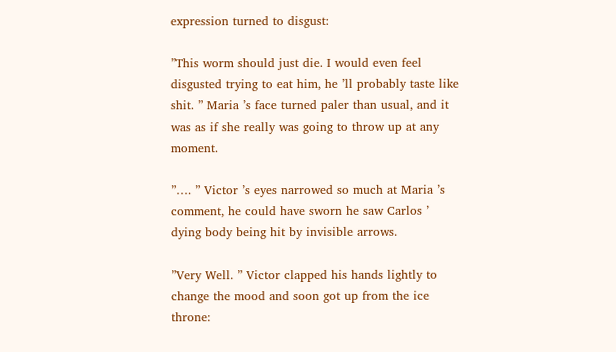expression turned to disgust:

”This worm should just die. I would even feel disgusted trying to eat him, he ’ll probably taste like shit. ” Maria ’s face turned paler than usual, and it was as if she really was going to throw up at any moment.

”…. ” Victor ’s eyes narrowed so much at Maria ’s comment, he could have sworn he saw Carlos ’ dying body being hit by invisible arrows.

”Very Well. ” Victor clapped his hands lightly to change the mood and soon got up from the ice throne: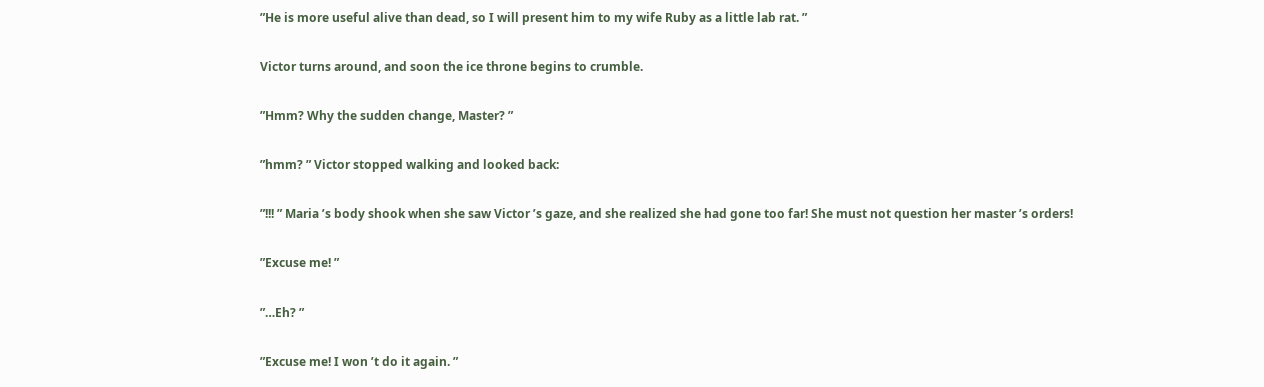”He is more useful alive than dead, so I will present him to my wife Ruby as a little lab rat. ”

Victor turns around, and soon the ice throne begins to crumble.

”Hmm? Why the sudden change, Master? ”

”hmm? ” Victor stopped walking and looked back:

”!!! ” Maria ’s body shook when she saw Victor ’s gaze, and she realized she had gone too far! She must not question her master ’s orders!

”Excuse me! ”

”…Eh? ”

”Excuse me! I won ’t do it again. ”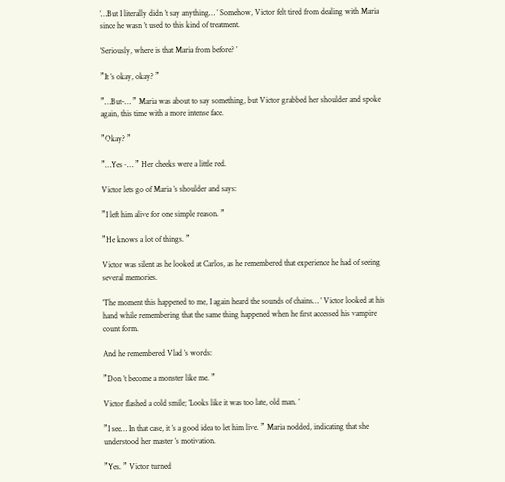’…But I literally didn ’t say anything… ’ Somehow, Victor felt tired from dealing with Maria since he wasn ’t used to this kind of treatment.

’Seriously, where is that Maria from before? ’

”It ’s okay, okay? ”

”…But-… ” Maria was about to say something, but Victor grabbed her shoulder and spoke again, this time with a more intense face.

”Okay? ”

”…Yes~… ” Her cheeks were a little red.

Victor lets go of Maria ’s shoulder and says:

”I left him alive for one simple reason. ”

”He knows a lot of things. ”

Victor was silent as he looked at Carlos, as he remembered that experience he had of seeing several memories.

’The moment this happened to me, I again heard the sounds of chains… ’ Victor looked at his hand while remembering that the same thing happened when he first accessed his vampire count form.

And he remembered Vlad ’s words:

”Don ’t become a monster like me. ”

Victor flashed a cold smile; ’Looks like it was too late, old man. ’

”I see… In that case, it ’s a good idea to let him live. ” Maria nodded, indicating that she understood her master ’s motivation.

”Yes. ” Victor turned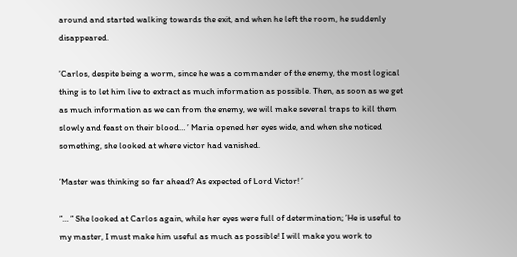around and started walking towards the exit, and when he left the room, he suddenly disappeared.

’Carlos, despite being a worm, since he was a commander of the enemy, the most logical thing is to let him live to extract as much information as possible. Then, as soon as we get as much information as we can from the enemy, we will make several traps to kill them slowly and feast on their blood… ’ Maria opened her eyes wide, and when she noticed something, she looked at where victor had vanished.

’Master was thinking so far ahead? As expected of Lord Victor! ’

”… ” She looked at Carlos again, while her eyes were full of determination; ’He is useful to my master, I must make him useful as much as possible! I will make you work to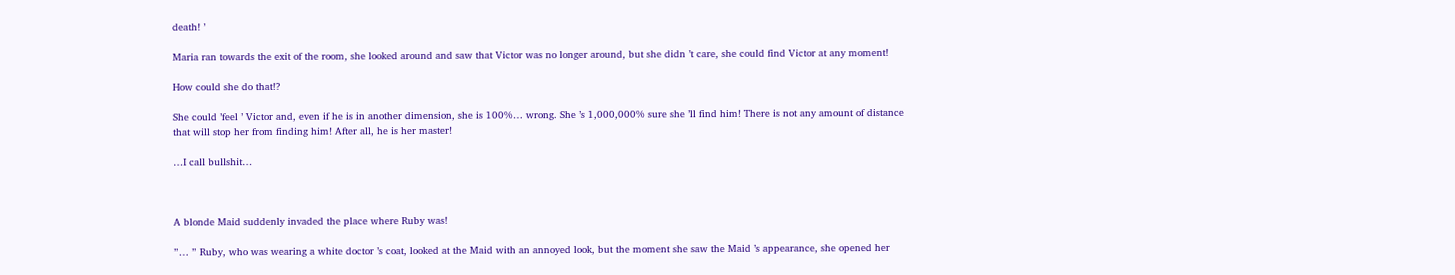death! ’

Maria ran towards the exit of the room, she looked around and saw that Victor was no longer around, but she didn ’t care, she could find Victor at any moment!

How could she do that!?

She could ’feel ’ Victor and, even if he is in another dimension, she is 100%… wrong. She ’s 1,000,000% sure she ’ll find him! There is not any amount of distance that will stop her from finding him! After all, he is her master!

…I call bullshit…



A blonde Maid suddenly invaded the place where Ruby was!

”… ” Ruby, who was wearing a white doctor ’s coat, looked at the Maid with an annoyed look, but the moment she saw the Maid ’s appearance, she opened her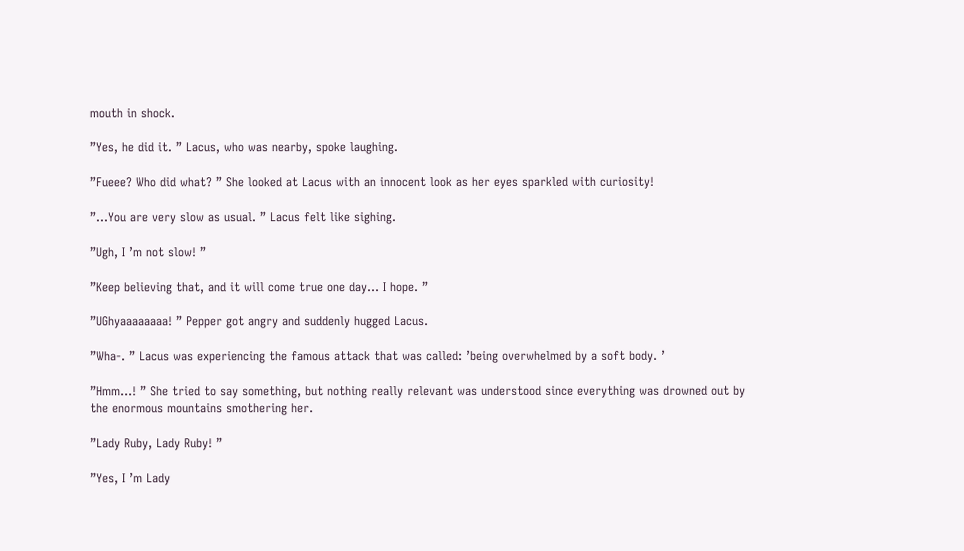mouth in shock.

”Yes, he did it. ” Lacus, who was nearby, spoke laughing.

”Fueee? Who did what? ” She looked at Lacus with an innocent look as her eyes sparkled with curiosity!

”…You are very slow as usual. ” Lacus felt like sighing.

”Ugh, I ’m not slow! ”

”Keep believing that, and it will come true one day… I hope. ”

”UGhyaaaaaaaa! ” Pepper got angry and suddenly hugged Lacus.

”Wha-. ” Lacus was experiencing the famous attack that was called: ’being overwhelmed by a soft body. ’

”Hmm…! ” She tried to say something, but nothing really relevant was understood since everything was drowned out by the enormous mountains smothering her.

”Lady Ruby, Lady Ruby! ”

”Yes, I ’m Lady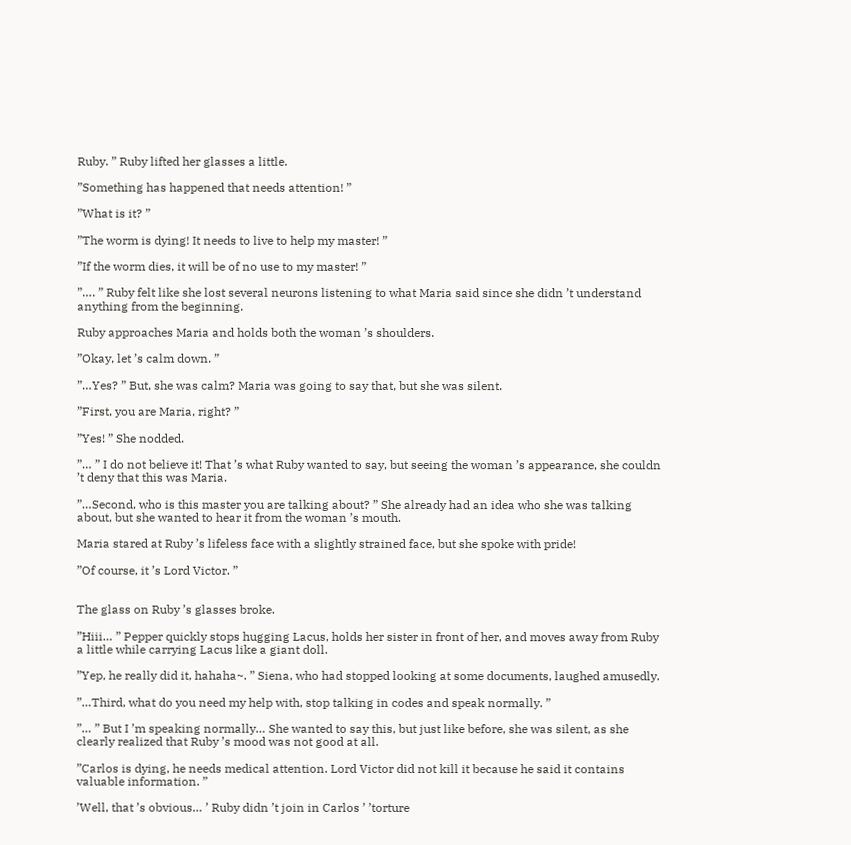Ruby. ” Ruby lifted her glasses a little.

”Something has happened that needs attention! ”

”What is it? ”

”The worm is dying! It needs to live to help my master! ”

”If the worm dies, it will be of no use to my master! ”

”…. ” Ruby felt like she lost several neurons listening to what Maria said since she didn ’t understand anything from the beginning.

Ruby approaches Maria and holds both the woman ’s shoulders.

”Okay, let ’s calm down. ”

”…Yes? ” But, she was calm? Maria was going to say that, but she was silent.

”First, you are Maria, right? ”

”Yes! ” She nodded.

”… ” I do not believe it! That ’s what Ruby wanted to say, but seeing the woman ’s appearance, she couldn ’t deny that this was Maria.

”…Second, who is this master you are talking about? ” She already had an idea who she was talking about, but she wanted to hear it from the woman ’s mouth.

Maria stared at Ruby ’s lifeless face with a slightly strained face, but she spoke with pride!

”Of course, it ’s Lord Victor. ”


The glass on Ruby ’s glasses broke.

”Hiii… ” Pepper quickly stops hugging Lacus, holds her sister in front of her, and moves away from Ruby a little while carrying Lacus like a giant doll.

”Yep, he really did it, hahaha~. ” Siena, who had stopped looking at some documents, laughed amusedly.

”…Third, what do you need my help with, stop talking in codes and speak normally. ”

”… ” But I ’m speaking normally… She wanted to say this, but just like before, she was silent, as she clearly realized that Ruby ’s mood was not good at all.

”Carlos is dying, he needs medical attention. Lord Victor did not kill it because he said it contains valuable information. ”

’Well, that ’s obvious… ’ Ruby didn ’t join in Carlos ’ ’torture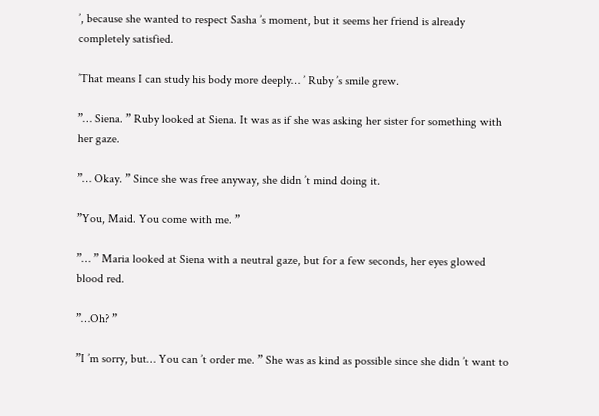’, because she wanted to respect Sasha ’s moment, but it seems her friend is already completely satisfied.

’That means I can study his body more deeply… ’ Ruby ’s smile grew.

”… Siena. ” Ruby looked at Siena. It was as if she was asking her sister for something with her gaze.

”… Okay. ” Since she was free anyway, she didn ’t mind doing it.

”You, Maid. You come with me. ”

”… ” Maria looked at Siena with a neutral gaze, but for a few seconds, her eyes glowed blood red.

”…Oh? ”

”I ’m sorry, but… You can ’t order me. ” She was as kind as possible since she didn ’t want to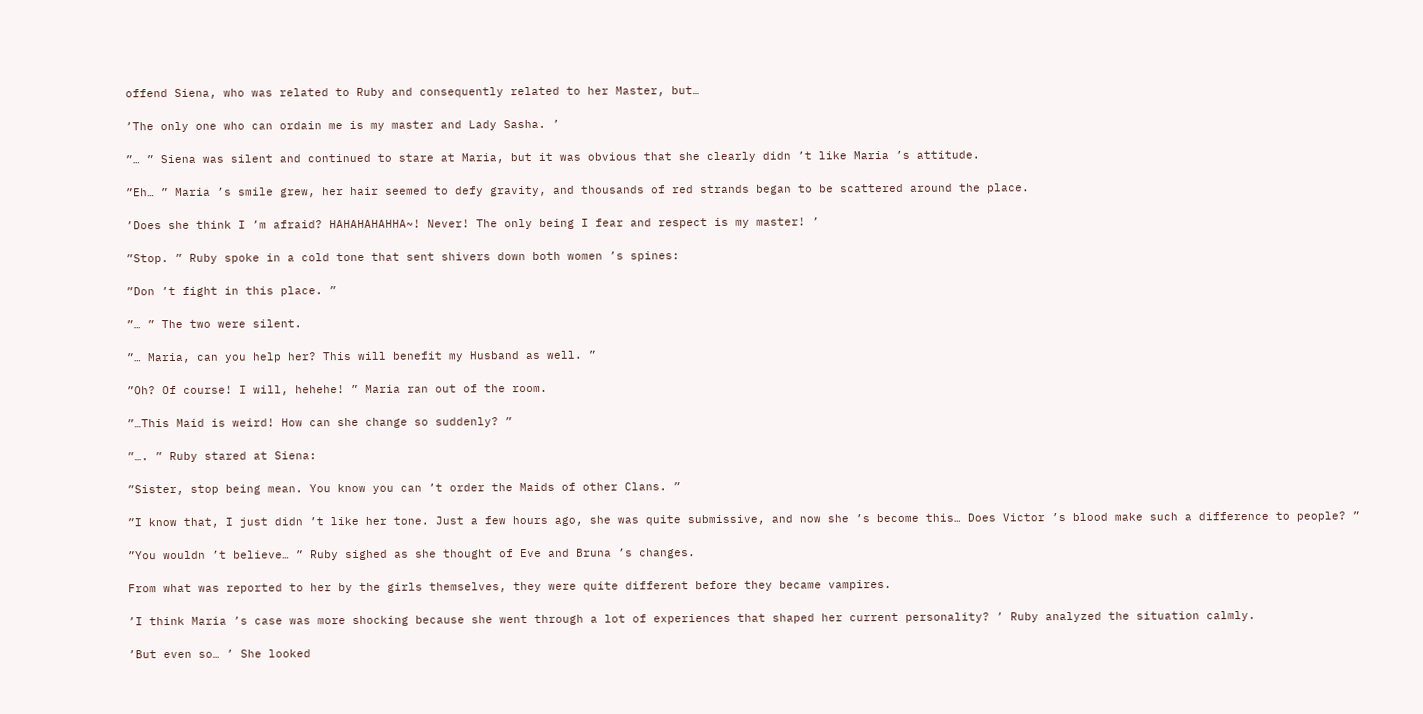offend Siena, who was related to Ruby and consequently related to her Master, but…

’The only one who can ordain me is my master and Lady Sasha. ’

”… ” Siena was silent and continued to stare at Maria, but it was obvious that she clearly didn ’t like Maria ’s attitude.

”Eh… ” Maria ’s smile grew, her hair seemed to defy gravity, and thousands of red strands began to be scattered around the place.

’Does she think I ’m afraid? HAHAHAHAHHA~! Never! The only being I fear and respect is my master! ’

”Stop. ” Ruby spoke in a cold tone that sent shivers down both women ’s spines:

”Don ’t fight in this place. ”

”… ” The two were silent.

”… Maria, can you help her? This will benefit my Husband as well. ”

”Oh? Of course! I will, hehehe! ” Maria ran out of the room.

”…This Maid is weird! How can she change so suddenly? ”

”…. ” Ruby stared at Siena:

”Sister, stop being mean. You know you can ’t order the Maids of other Clans. ”

”I know that, I just didn ’t like her tone. Just a few hours ago, she was quite submissive, and now she ’s become this… Does Victor ’s blood make such a difference to people? ”

”You wouldn ’t believe… ” Ruby sighed as she thought of Eve and Bruna ’s changes.

From what was reported to her by the girls themselves, they were quite different before they became vampires.

’I think Maria ’s case was more shocking because she went through a lot of experiences that shaped her current personality? ’ Ruby analyzed the situation calmly.

’But even so… ’ She looked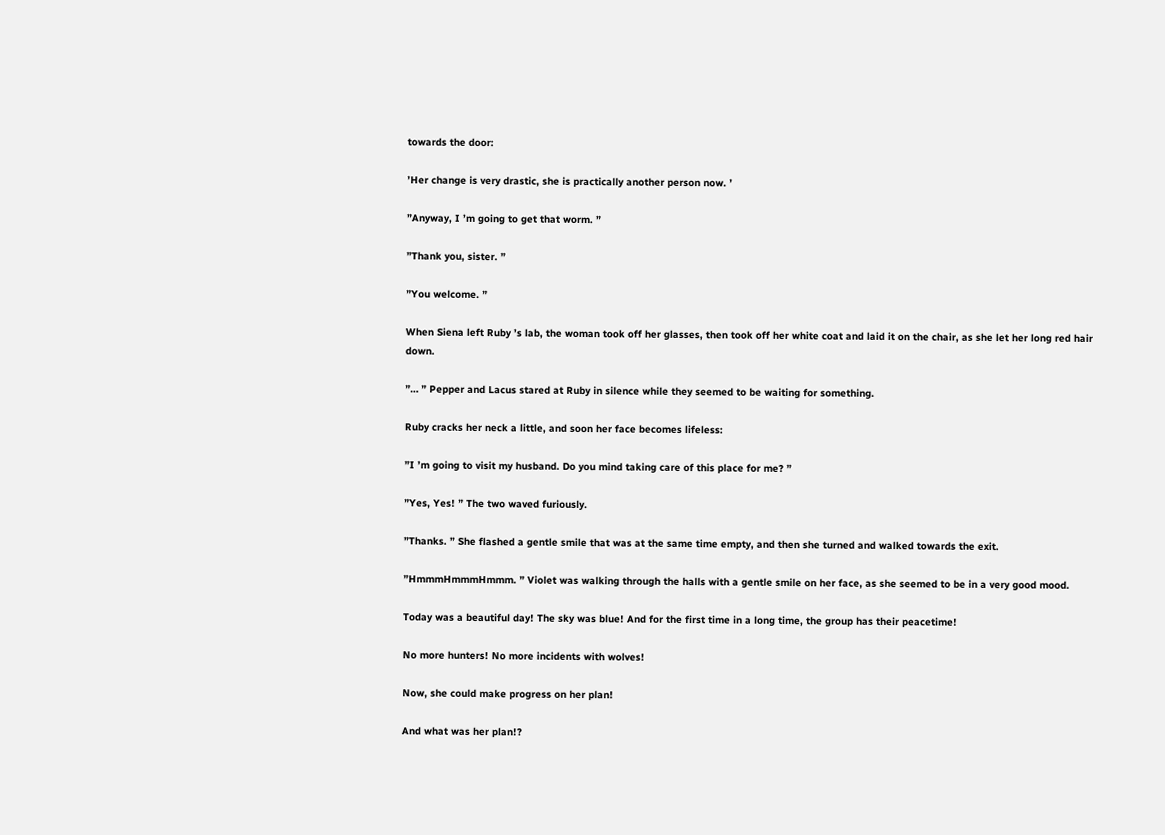towards the door:

’Her change is very drastic, she is practically another person now. ’

”Anyway, I ’m going to get that worm. ”

”Thank you, sister. ”

”You welcome. ”

When Siena left Ruby ’s lab, the woman took off her glasses, then took off her white coat and laid it on the chair, as she let her long red hair down.

”… ” Pepper and Lacus stared at Ruby in silence while they seemed to be waiting for something.

Ruby cracks her neck a little, and soon her face becomes lifeless:

”I ’m going to visit my husband. Do you mind taking care of this place for me? ”

”Yes, Yes! ” The two waved furiously.

”Thanks. ” She flashed a gentle smile that was at the same time empty, and then she turned and walked towards the exit.

”HmmmHmmmHmmm. ” Violet was walking through the halls with a gentle smile on her face, as she seemed to be in a very good mood.

Today was a beautiful day! The sky was blue! And for the first time in a long time, the group has their peacetime!

No more hunters! No more incidents with wolves!

Now, she could make progress on her plan!

And what was her plan!?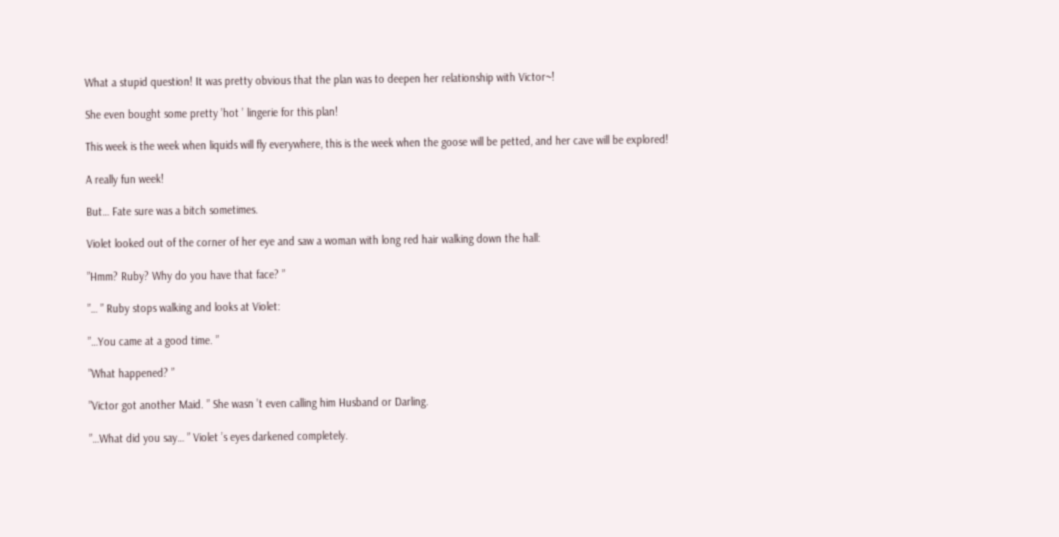What a stupid question! It was pretty obvious that the plan was to deepen her relationship with Victor~!

She even bought some pretty ’hot ’ lingerie for this plan!

This week is the week when liquids will fly everywhere, this is the week when the goose will be petted, and her cave will be explored!

A really fun week!

But… Fate sure was a bitch sometimes.

Violet looked out of the corner of her eye and saw a woman with long red hair walking down the hall:

”Hmm? Ruby? Why do you have that face? ”

”… ” Ruby stops walking and looks at Violet:

”…You came at a good time. ”

”What happened? ”

”Victor got another Maid. ” She wasn ’t even calling him Husband or Darling.

”…What did you say… ” Violet ’s eyes darkened completely.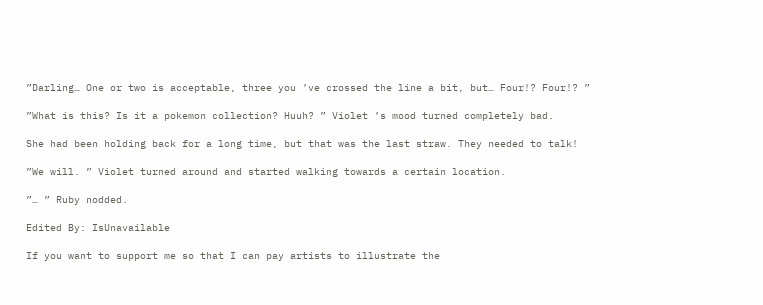”Darling… One or two is acceptable, three you ’ve crossed the line a bit, but… Four!? Four!? ”

”What is this? Is it a pokemon collection? Huuh? ” Violet ’s mood turned completely bad.

She had been holding back for a long time, but that was the last straw. They needed to talk!

”We will. ” Violet turned around and started walking towards a certain location.

”… ” Ruby nodded.

Edited By: IsUnavailable

If you want to support me so that I can pay artists to illustrate the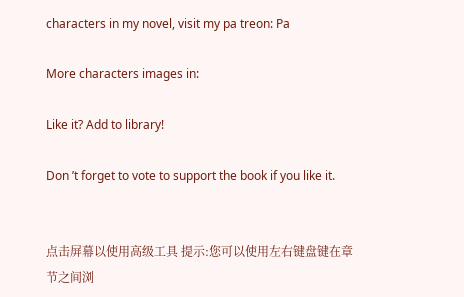characters in my novel, visit my pa treon: Pa

More characters images in:

Like it? Add to library!

Don ’t forget to vote to support the book if you like it.


点击屏幕以使用高级工具 提示:您可以使用左右键盘键在章节之间浏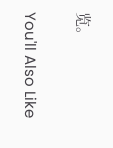览。

You'll Also Like